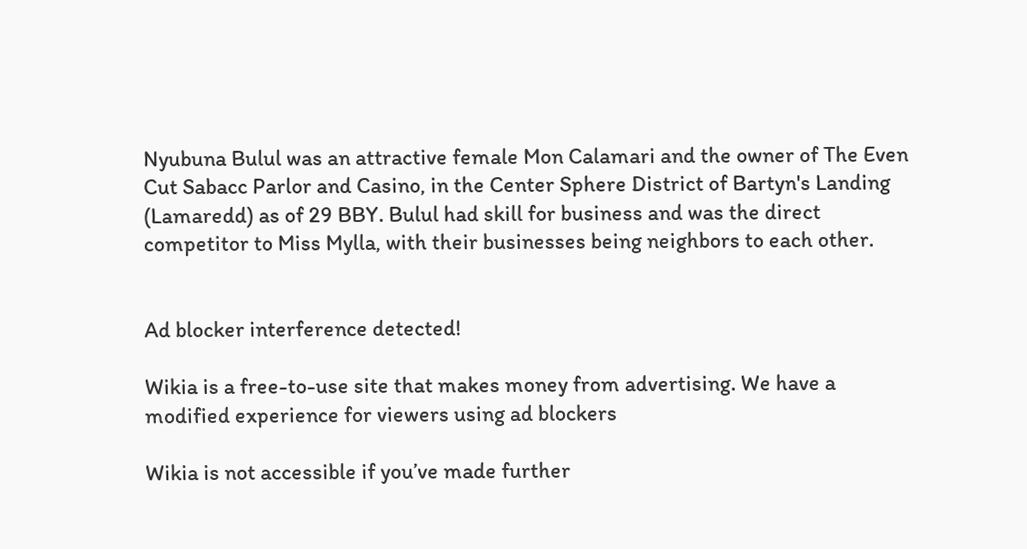Nyubuna Bulul was an attractive female Mon Calamari and the owner of The Even Cut Sabacc Parlor and Casino, in the Center Sphere District of Bartyn's Landing (Lamaredd) as of 29 BBY. Bulul had skill for business and was the direct competitor to Miss Mylla, with their businesses being neighbors to each other.


Ad blocker interference detected!

Wikia is a free-to-use site that makes money from advertising. We have a modified experience for viewers using ad blockers

Wikia is not accessible if you’ve made further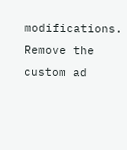modifications. Remove the custom ad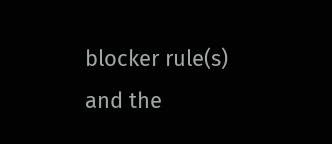blocker rule(s) and the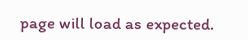page will load as expected.